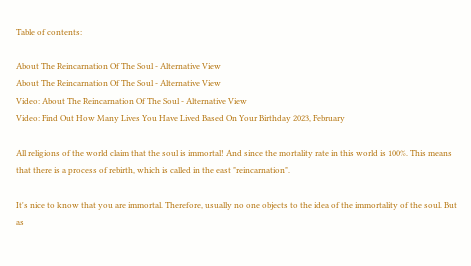Table of contents:

About The Reincarnation Of The Soul - Alternative View
About The Reincarnation Of The Soul - Alternative View
Video: About The Reincarnation Of The Soul - Alternative View
Video: Find Out How Many Lives You Have Lived Based On Your Birthday 2023, February

All religions of the world claim that the soul is immortal! And since the mortality rate in this world is 100%. This means that there is a process of rebirth, which is called in the east "reincarnation".

It's nice to know that you are immortal. Therefore, usually no one objects to the idea of the immortality of the soul. But as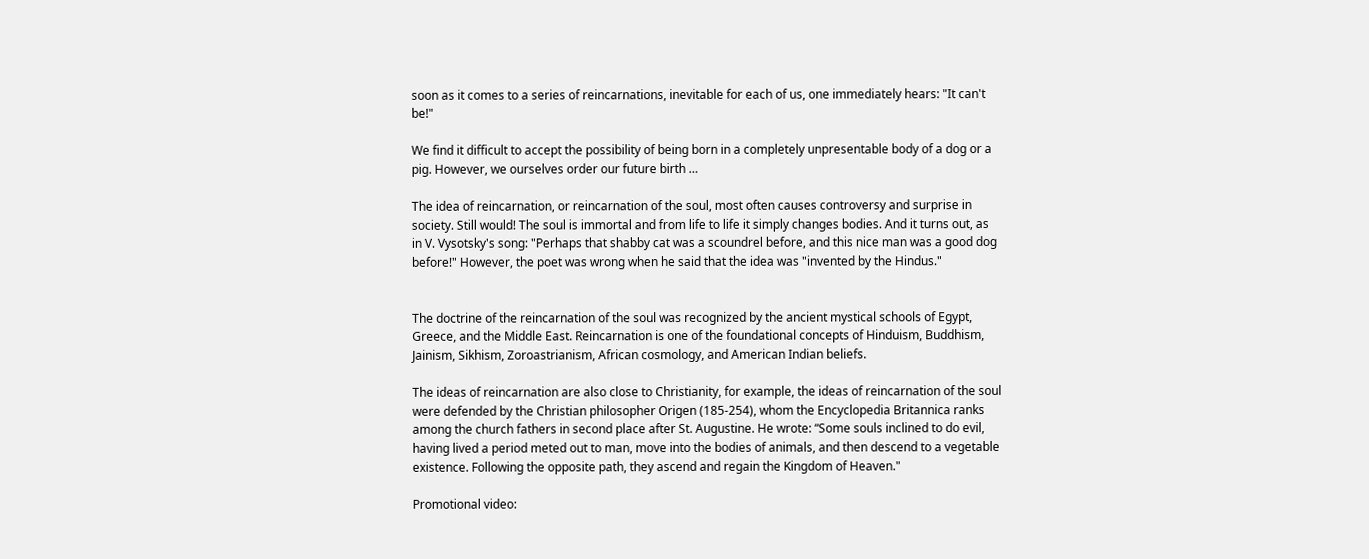soon as it comes to a series of reincarnations, inevitable for each of us, one immediately hears: "It can't be!"

We find it difficult to accept the possibility of being born in a completely unpresentable body of a dog or a pig. However, we ourselves order our future birth …

The idea of reincarnation, or reincarnation of the soul, most often causes controversy and surprise in society. Still would! The soul is immortal and from life to life it simply changes bodies. And it turns out, as in V. Vysotsky's song: "Perhaps that shabby cat was a scoundrel before, and this nice man was a good dog before!" However, the poet was wrong when he said that the idea was "invented by the Hindus."


The doctrine of the reincarnation of the soul was recognized by the ancient mystical schools of Egypt, Greece, and the Middle East. Reincarnation is one of the foundational concepts of Hinduism, Buddhism, Jainism, Sikhism, Zoroastrianism, African cosmology, and American Indian beliefs.

The ideas of reincarnation are also close to Christianity, for example, the ideas of reincarnation of the soul were defended by the Christian philosopher Origen (185-254), whom the Encyclopedia Britannica ranks among the church fathers in second place after St. Augustine. He wrote: “Some souls inclined to do evil, having lived a period meted out to man, move into the bodies of animals, and then descend to a vegetable existence. Following the opposite path, they ascend and regain the Kingdom of Heaven."

Promotional video: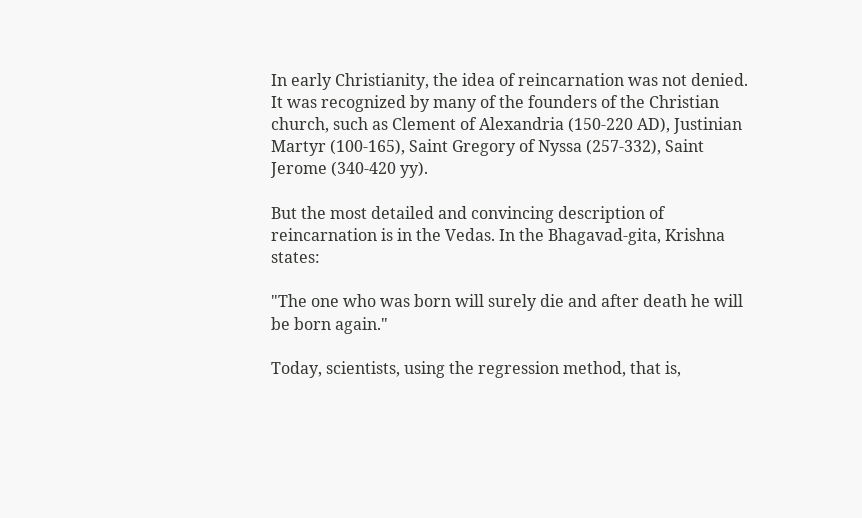In early Christianity, the idea of reincarnation was not denied. It was recognized by many of the founders of the Christian church, such as Clement of Alexandria (150-220 AD), Justinian Martyr (100-165), Saint Gregory of Nyssa (257-332), Saint Jerome (340-420 yy).

But the most detailed and convincing description of reincarnation is in the Vedas. In the Bhagavad-gita, Krishna states:

"The one who was born will surely die and after death he will be born again."

Today, scientists, using the regression method, that is,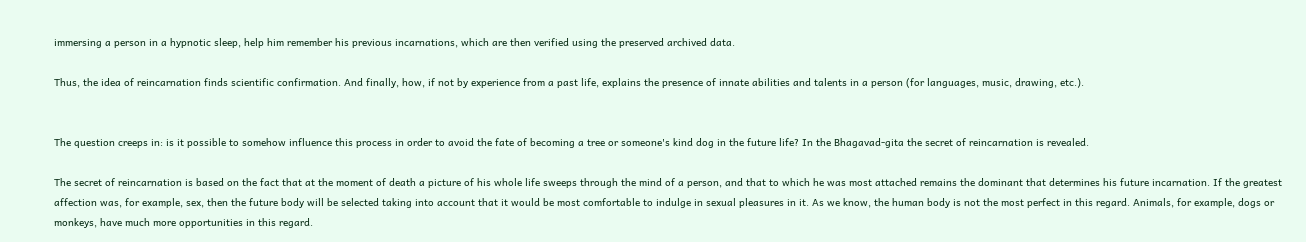immersing a person in a hypnotic sleep, help him remember his previous incarnations, which are then verified using the preserved archived data.

Thus, the idea of reincarnation finds scientific confirmation. And finally, how, if not by experience from a past life, explains the presence of innate abilities and talents in a person (for languages, music, drawing, etc.).


The question creeps in: is it possible to somehow influence this process in order to avoid the fate of becoming a tree or someone's kind dog in the future life? In the Bhagavad-gita the secret of reincarnation is revealed.

The secret of reincarnation is based on the fact that at the moment of death a picture of his whole life sweeps through the mind of a person, and that to which he was most attached remains the dominant that determines his future incarnation. If the greatest affection was, for example, sex, then the future body will be selected taking into account that it would be most comfortable to indulge in sexual pleasures in it. As we know, the human body is not the most perfect in this regard. Animals, for example, dogs or monkeys, have much more opportunities in this regard.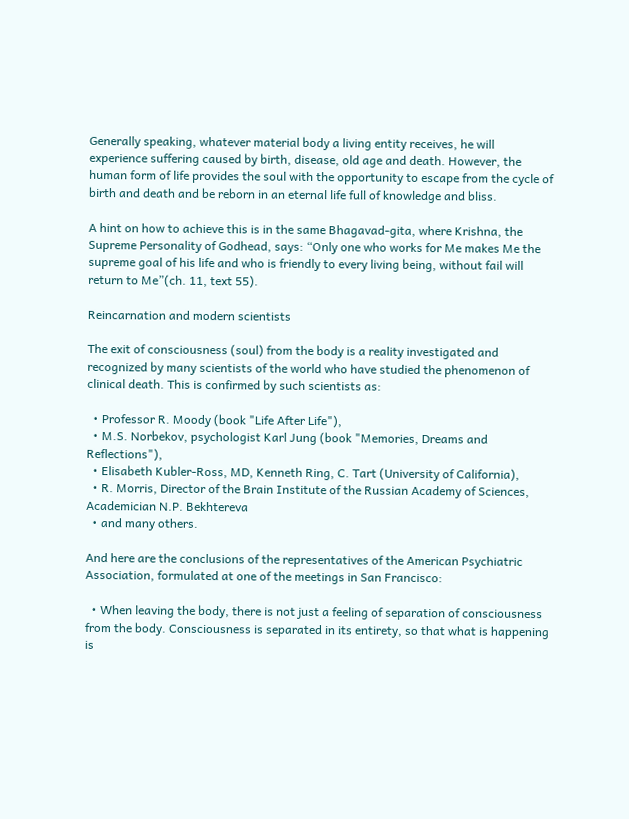Generally speaking, whatever material body a living entity receives, he will experience suffering caused by birth, disease, old age and death. However, the human form of life provides the soul with the opportunity to escape from the cycle of birth and death and be reborn in an eternal life full of knowledge and bliss.

A hint on how to achieve this is in the same Bhagavad-gita, where Krishna, the Supreme Personality of Godhead, says: “Only one who works for Me makes Me the supreme goal of his life and who is friendly to every living being, without fail will return to Me”(ch. 11, text 55).

Reincarnation and modern scientists

The exit of consciousness (soul) from the body is a reality investigated and recognized by many scientists of the world who have studied the phenomenon of clinical death. This is confirmed by such scientists as:

  • Professor R. Moody (book "Life After Life"),
  • M.S. Norbekov, psychologist Karl Jung (book "Memories, Dreams and Reflections"),
  • Elisabeth Kubler-Ross, MD, Kenneth Ring, C. Tart (University of California),
  • R. Morris, Director of the Brain Institute of the Russian Academy of Sciences, Academician N.P. Bekhtereva
  • and many others.

And here are the conclusions of the representatives of the American Psychiatric Association, formulated at one of the meetings in San Francisco:

  • When leaving the body, there is not just a feeling of separation of consciousness from the body. Consciousness is separated in its entirety, so that what is happening is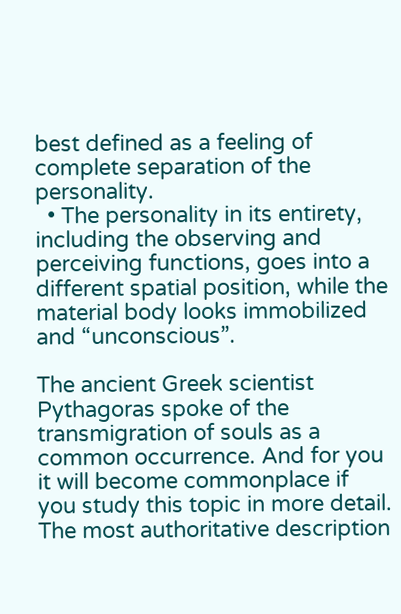best defined as a feeling of complete separation of the personality.
  • The personality in its entirety, including the observing and perceiving functions, goes into a different spatial position, while the material body looks immobilized and “unconscious”.

The ancient Greek scientist Pythagoras spoke of the transmigration of souls as a common occurrence. And for you it will become commonplace if you study this topic in more detail. The most authoritative description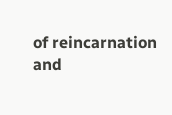of reincarnation and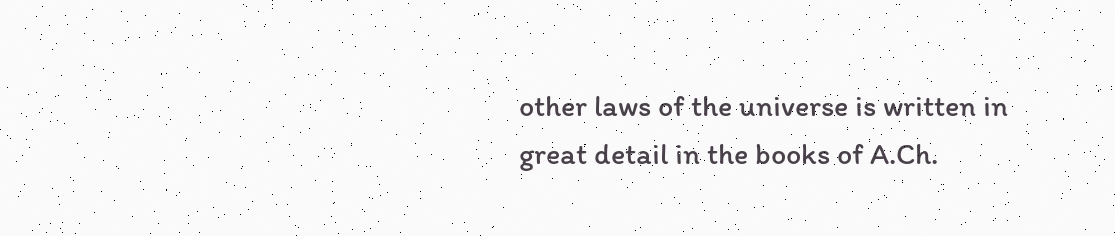other laws of the universe is written in great detail in the books of A.Ch.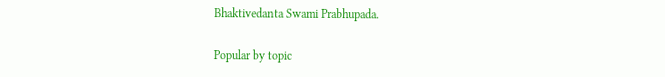Bhaktivedanta Swami Prabhupada.

Popular by topic